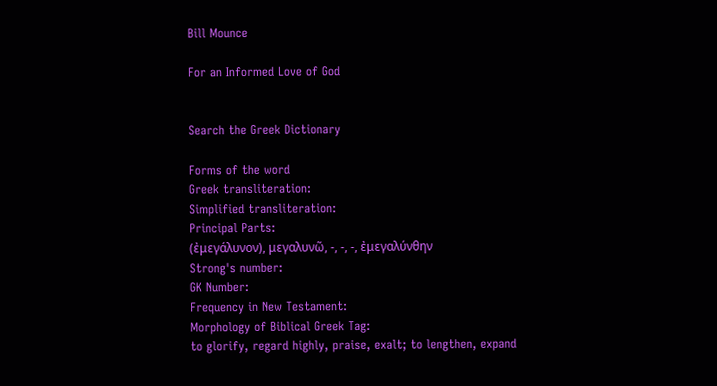Bill Mounce

For an Informed Love of God


Search the Greek Dictionary

Forms of the word
Greek transliteration:
Simplified transliteration:
Principal Parts:
(ἐμεγάλυνον), μεγαλυνῶ, -, -, -, ἐμεγαλύνθην
Strong's number:
GK Number:
Frequency in New Testament:
Morphology of Biblical Greek Tag:
to glorify, regard highly, praise, exalt; to lengthen, expand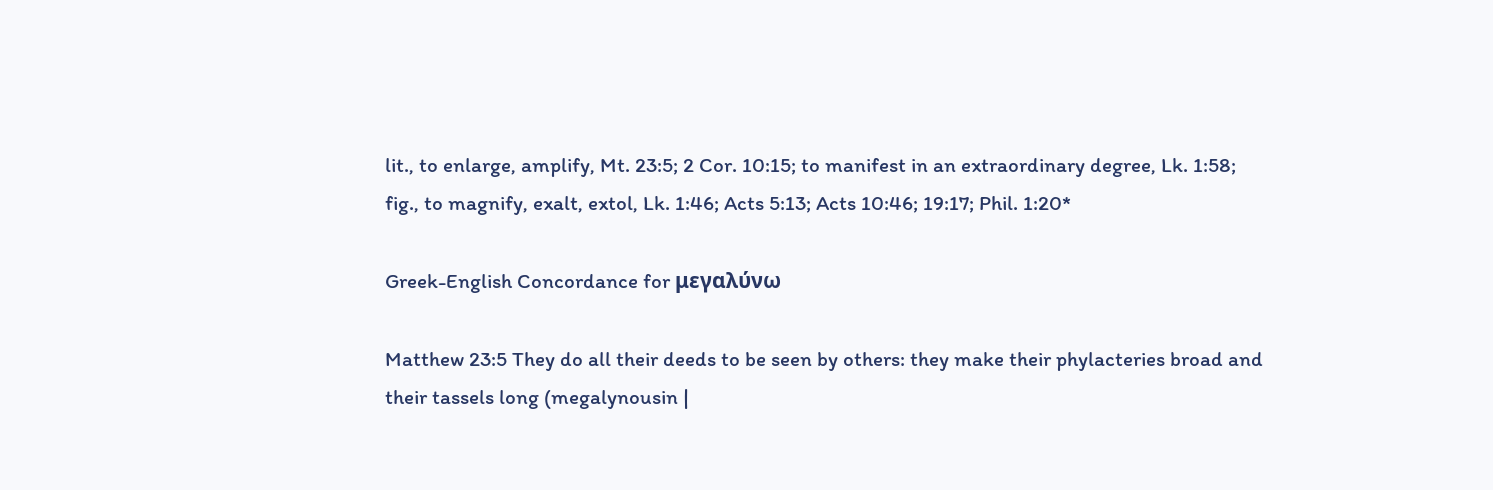lit., to enlarge, amplify, Mt. 23:5; 2 Cor. 10:15; to manifest in an extraordinary degree, Lk. 1:58; fig., to magnify, exalt, extol, Lk. 1:46; Acts 5:13; Acts 10:46; 19:17; Phil. 1:20*

Greek-English Concordance for μεγαλύνω

Matthew 23:5 They do all their deeds to be seen by others: they make their phylacteries broad and their tassels long (megalynousin |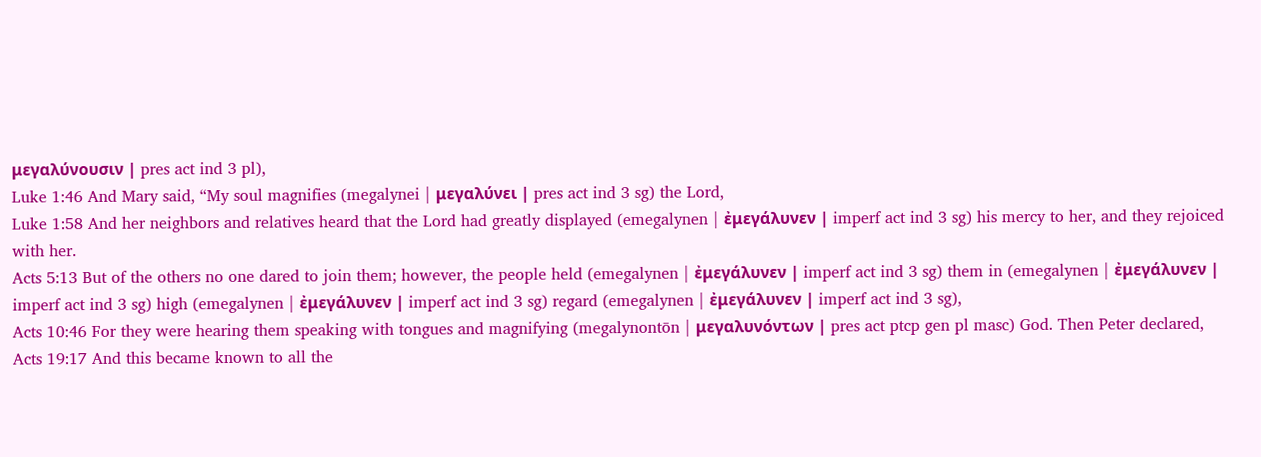μεγαλύνουσιν | pres act ind 3 pl),
Luke 1:46 And Mary said, “My soul magnifies (megalynei | μεγαλύνει | pres act ind 3 sg) the Lord,
Luke 1:58 And her neighbors and relatives heard that the Lord had greatly displayed (emegalynen | ἐμεγάλυνεν | imperf act ind 3 sg) his mercy to her, and they rejoiced with her.
Acts 5:13 But of the others no one dared to join them; however, the people held (emegalynen | ἐμεγάλυνεν | imperf act ind 3 sg) them in (emegalynen | ἐμεγάλυνεν | imperf act ind 3 sg) high (emegalynen | ἐμεγάλυνεν | imperf act ind 3 sg) regard (emegalynen | ἐμεγάλυνεν | imperf act ind 3 sg),
Acts 10:46 For they were hearing them speaking with tongues and magnifying (megalynontōn | μεγαλυνόντων | pres act ptcp gen pl masc) God. Then Peter declared,
Acts 19:17 And this became known to all the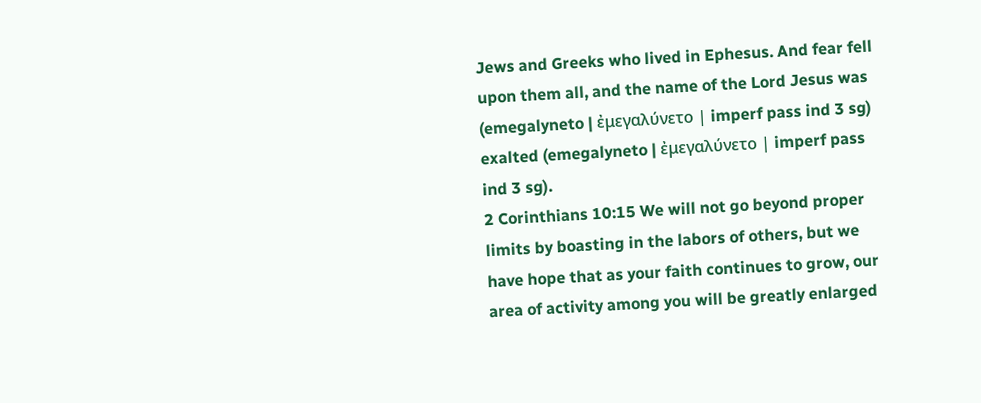Jews and Greeks who lived in Ephesus. And fear fell upon them all, and the name of the Lord Jesus was (emegalyneto | ἐμεγαλύνετο | imperf pass ind 3 sg) exalted (emegalyneto | ἐμεγαλύνετο | imperf pass ind 3 sg).
2 Corinthians 10:15 We will not go beyond proper limits by boasting in the labors of others, but we have hope that as your faith continues to grow, our area of activity among you will be greatly enlarged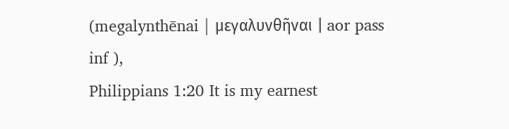(megalynthēnai | μεγαλυνθῆναι | aor pass inf ),
Philippians 1:20 It is my earnest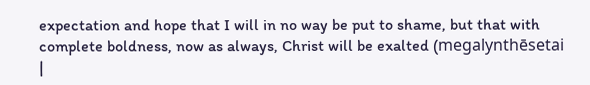expectation and hope that I will in no way be put to shame, but that with complete boldness, now as always, Christ will be exalted (megalynthēsetai |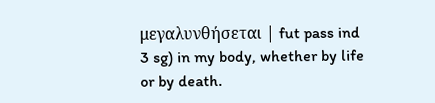μεγαλυνθήσεται | fut pass ind 3 sg) in my body, whether by life or by death.